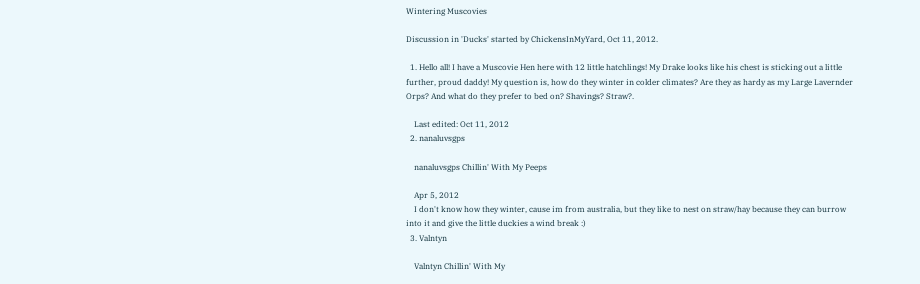Wintering Muscovies

Discussion in 'Ducks' started by ChickensInMyYard, Oct 11, 2012.

  1. Hello all! I have a Muscovie Hen here with 12 little hatchlings! My Drake looks like his chest is sticking out a little further, proud daddy! My question is, how do they winter in colder climates? Are they as hardy as my Large Lavernder Orps? And what do they prefer to bed on? Shavings? Straw?.

    Last edited: Oct 11, 2012
  2. nanaluvsgps

    nanaluvsgps Chillin' With My Peeps

    Apr 5, 2012
    I don't know how they winter, cause im from australia, but they like to nest on straw/hay because they can burrow into it and give the little duckies a wind break :)
  3. Valntyn

    Valntyn Chillin' With My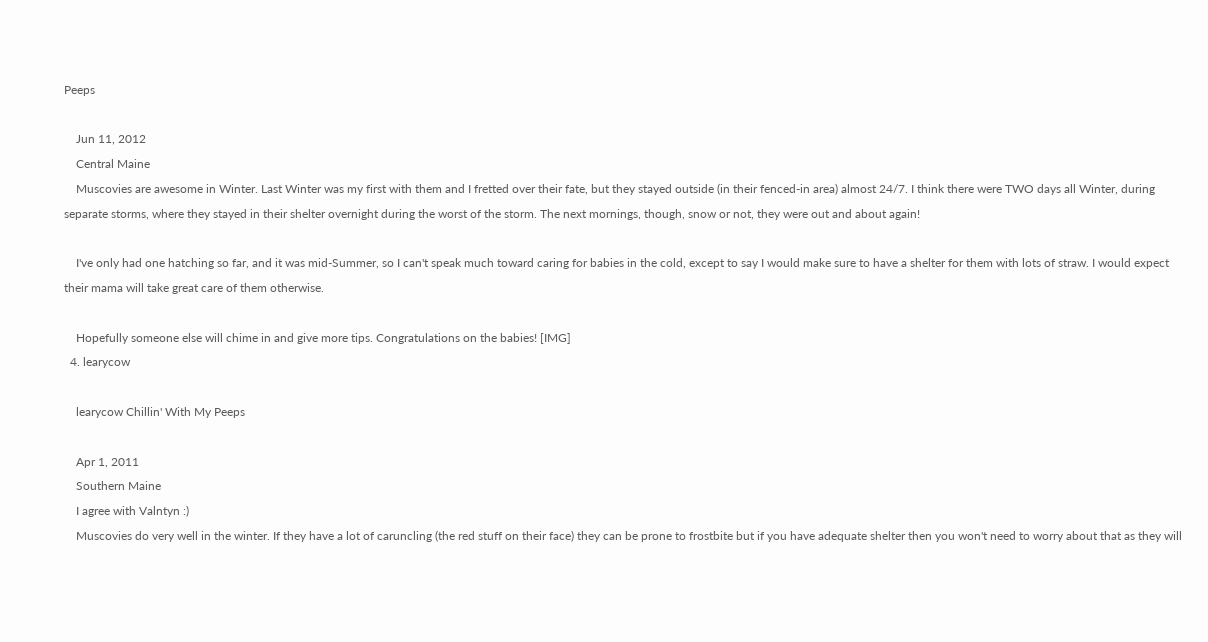Peeps

    Jun 11, 2012
    Central Maine
    Muscovies are awesome in Winter. Last Winter was my first with them and I fretted over their fate, but they stayed outside (in their fenced-in area) almost 24/7. I think there were TWO days all Winter, during separate storms, where they stayed in their shelter overnight during the worst of the storm. The next mornings, though, snow or not, they were out and about again!

    I've only had one hatching so far, and it was mid-Summer, so I can't speak much toward caring for babies in the cold, except to say I would make sure to have a shelter for them with lots of straw. I would expect their mama will take great care of them otherwise.

    Hopefully someone else will chime in and give more tips. Congratulations on the babies! [IMG]
  4. learycow

    learycow Chillin' With My Peeps

    Apr 1, 2011
    Southern Maine
    I agree with Valntyn :)
    Muscovies do very well in the winter. If they have a lot of caruncling (the red stuff on their face) they can be prone to frostbite but if you have adequate shelter then you won't need to worry about that as they will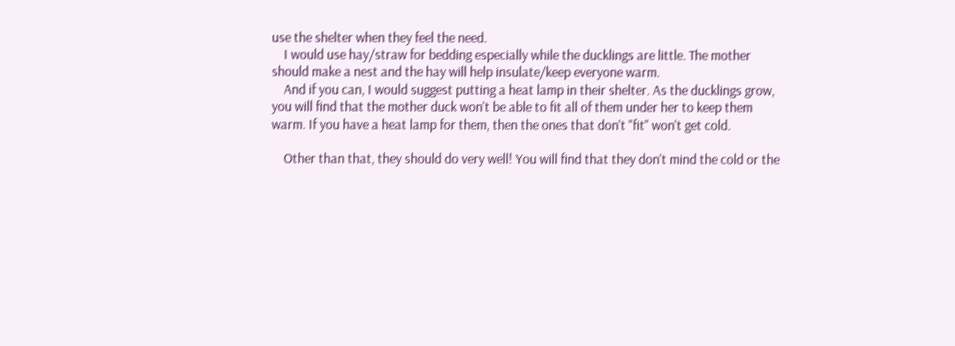use the shelter when they feel the need.
    I would use hay/straw for bedding especially while the ducklings are little. The mother should make a nest and the hay will help insulate/keep everyone warm.
    And if you can, I would suggest putting a heat lamp in their shelter. As the ducklings grow, you will find that the mother duck won't be able to fit all of them under her to keep them warm. If you have a heat lamp for them, then the ones that don't "fit" won't get cold.

    Other than that, they should do very well! You will find that they don't mind the cold or the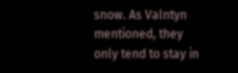snow. As Valntyn mentioned, they only tend to stay in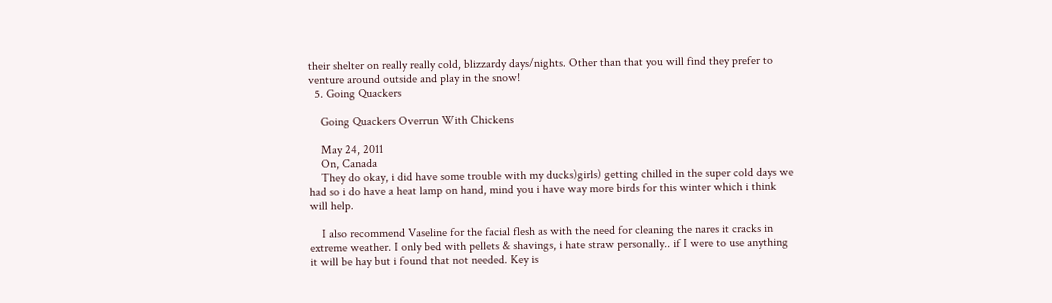their shelter on really really cold, blizzardy days/nights. Other than that you will find they prefer to venture around outside and play in the snow!
  5. Going Quackers

    Going Quackers Overrun With Chickens

    May 24, 2011
    On, Canada
    They do okay, i did have some trouble with my ducks)girls) getting chilled in the super cold days we had so i do have a heat lamp on hand, mind you i have way more birds for this winter which i think will help.

    I also recommend Vaseline for the facial flesh as with the need for cleaning the nares it cracks in extreme weather. I only bed with pellets & shavings, i hate straw personally.. if I were to use anything it will be hay but i found that not needed. Key is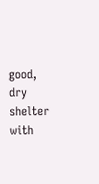good, dry shelter with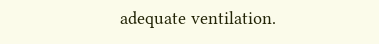adequate ventilation.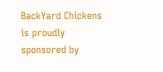BackYard Chickens is proudly sponsored by